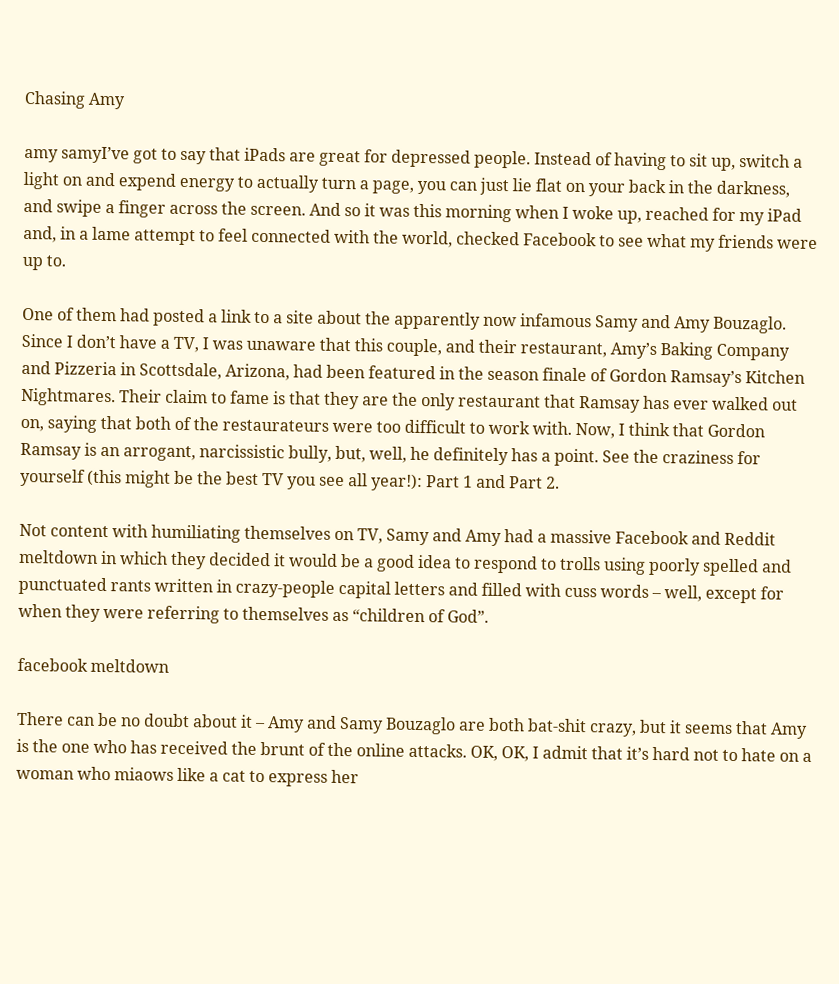Chasing Amy

amy samyI’ve got to say that iPads are great for depressed people. Instead of having to sit up, switch a light on and expend energy to actually turn a page, you can just lie flat on your back in the darkness, and swipe a finger across the screen. And so it was this morning when I woke up, reached for my iPad and, in a lame attempt to feel connected with the world, checked Facebook to see what my friends were up to.

One of them had posted a link to a site about the apparently now infamous Samy and Amy Bouzaglo. Since I don’t have a TV, I was unaware that this couple, and their restaurant, Amy’s Baking Company and Pizzeria in Scottsdale, Arizona, had been featured in the season finale of Gordon Ramsay’s Kitchen Nightmares. Their claim to fame is that they are the only restaurant that Ramsay has ever walked out on, saying that both of the restaurateurs were too difficult to work with. Now, I think that Gordon Ramsay is an arrogant, narcissistic bully, but, well, he definitely has a point. See the craziness for yourself (this might be the best TV you see all year!): Part 1 and Part 2.

Not content with humiliating themselves on TV, Samy and Amy had a massive Facebook and Reddit meltdown in which they decided it would be a good idea to respond to trolls using poorly spelled and punctuated rants written in crazy-people capital letters and filled with cuss words – well, except for when they were referring to themselves as “children of God”.

facebook meltdown

There can be no doubt about it – Amy and Samy Bouzaglo are both bat-shit crazy, but it seems that Amy is the one who has received the brunt of the online attacks. OK, OK, I admit that it’s hard not to hate on a woman who miaows like a cat to express her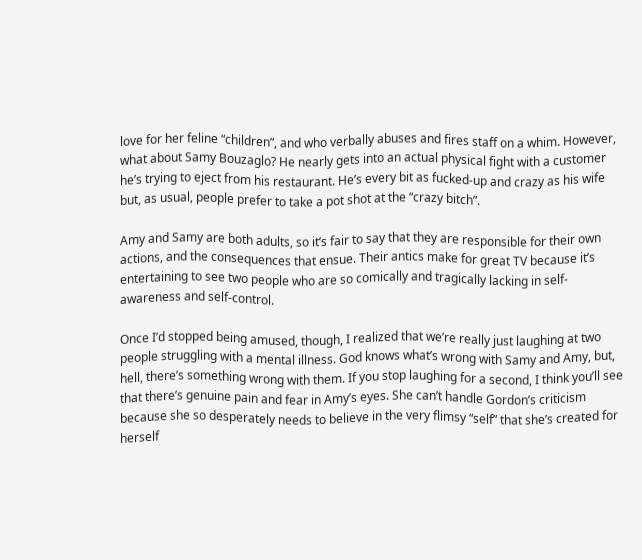love for her feline “children”, and who verbally abuses and fires staff on a whim. However, what about Samy Bouzaglo? He nearly gets into an actual physical fight with a customer he’s trying to eject from his restaurant. He’s every bit as fucked-up and crazy as his wife but, as usual, people prefer to take a pot shot at the “crazy bitch”.

Amy and Samy are both adults, so it’s fair to say that they are responsible for their own actions, and the consequences that ensue. Their antics make for great TV because it’s entertaining to see two people who are so comically and tragically lacking in self-awareness and self-control.

Once I’d stopped being amused, though, I realized that we’re really just laughing at two people struggling with a mental illness. God knows what’s wrong with Samy and Amy, but, hell, there’s something wrong with them. If you stop laughing for a second, I think you’ll see that there’s genuine pain and fear in Amy’s eyes. She can’t handle Gordon’s criticism because she so desperately needs to believe in the very flimsy “self” that she’s created for herself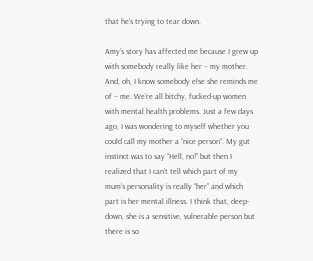that he’s trying to tear down.

Amy’s story has affected me because I grew up with somebody really like her – my mother. And, oh, I know somebody else she reminds me of – me. We’re all bitchy, fucked-up women with mental health problems. Just a few days ago, I was wondering to myself whether you could call my mother a “nice person”. My gut instinct was to say “Hell, no!” but then I realized that I can’t tell which part of my mum’s personality is really “her” and which part is her mental illness. I think that, deep-down, she is a sensitive, vulnerable person but there is so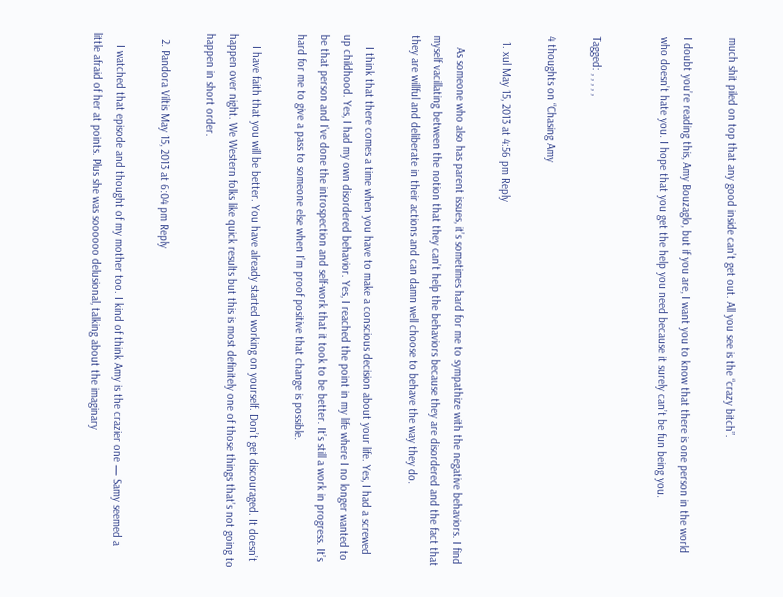much shit piled on top that any good inside can’t get out. All you see is the “crazy bitch”.

I doubt you’re reading this, Amy Bouzaglo, but if you are, I want you to know that there is one person in the world who doesn’t hate you. I hope that you get the help you need because it surely can’t be fun being you.


Tagged: , , , , ,

4 thoughts on “Chasing Amy

  1. xul May 15, 2013 at 4:56 pm Reply

    As someone who also has parent issues, it’s sometimes hard for me to sympathize with the negative behaviors. I find myself vacillating between the notion that they can’t help the behaviors because they are disordered and the fact that they are willful and deliberate in their actions and can damn well choose to behave the way they do.

    I think that there comes a time when you have to make a conscious decision about your life. Yes, I had a screwed up childhood. Yes, I had my own disordered behavior. Yes, I reached the point in my life where I no longer wanted to be that person and I’ve done the introspection and self-work that it took to be better. It’s still a work in progress. It’s hard for me to give a pass to someone else when I’m proof positive that change is possible.

    I have faith that you will be better. You have already started working on yourself. Don’t get discouraged. It doesn’t happen over night. We Western folks like quick results but this is most definitely one of those things that’s not going to happen in short order.

  2. Pandora Viltis May 15, 2013 at 6:04 pm Reply

    I watched that episode and thought of my mother too. I kind of think Amy is the crazier one — Samy seemed a little afraid of her at points. Plus she was soooooo delusional, talking about the imaginary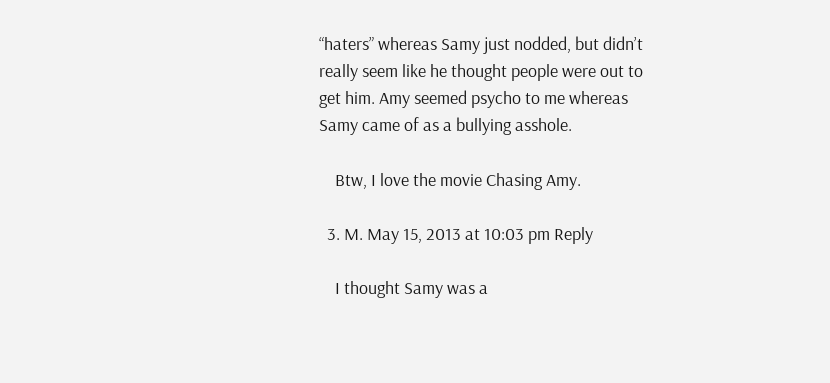“haters” whereas Samy just nodded, but didn’t really seem like he thought people were out to get him. Amy seemed psycho to me whereas Samy came of as a bullying asshole.

    Btw, I love the movie Chasing Amy.

  3. M. May 15, 2013 at 10:03 pm Reply

    I thought Samy was a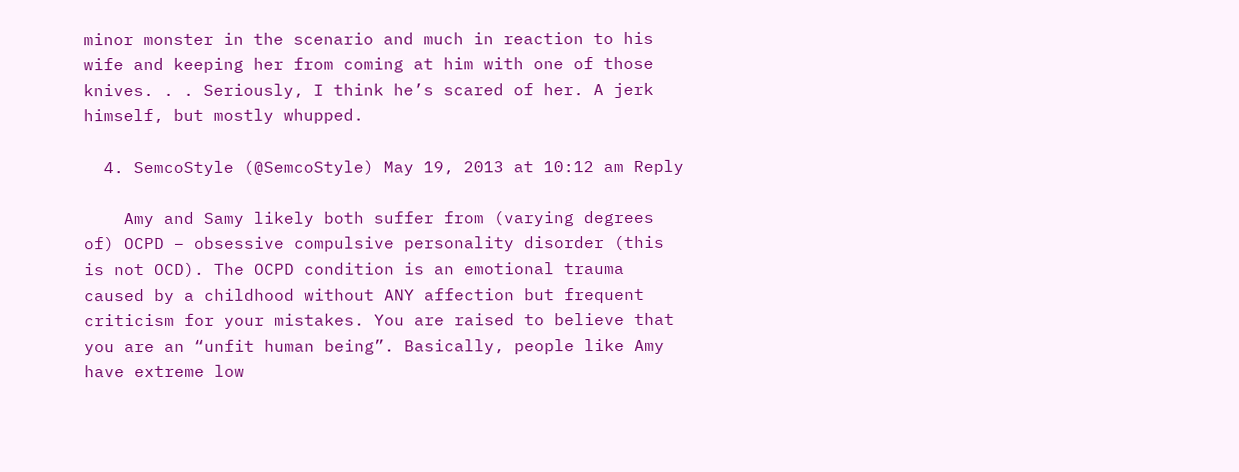minor monster in the scenario and much in reaction to his wife and keeping her from coming at him with one of those knives. . . Seriously, I think he’s scared of her. A jerk himself, but mostly whupped.

  4. SemcoStyle (@SemcoStyle) May 19, 2013 at 10:12 am Reply

    Amy and Samy likely both suffer from (varying degrees of) OCPD – obsessive compulsive personality disorder (this is not OCD). The OCPD condition is an emotional trauma caused by a childhood without ANY affection but frequent criticism for your mistakes. You are raised to believe that you are an “unfit human being”. Basically, people like Amy have extreme low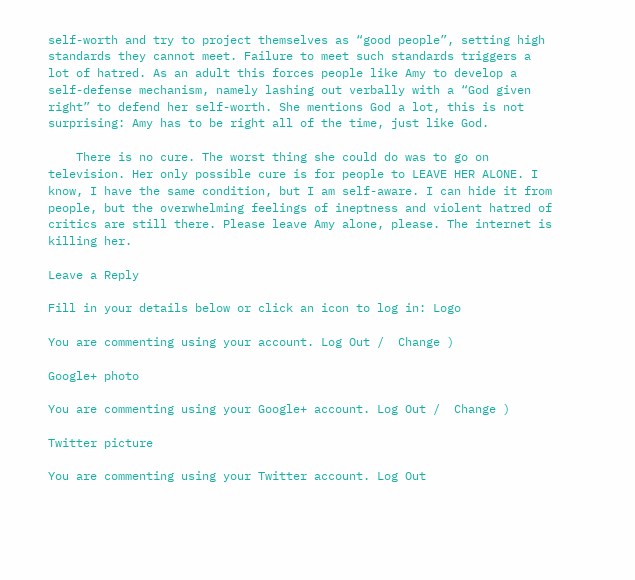self-worth and try to project themselves as “good people”, setting high standards they cannot meet. Failure to meet such standards triggers a lot of hatred. As an adult this forces people like Amy to develop a self-defense mechanism, namely lashing out verbally with a “God given right” to defend her self-worth. She mentions God a lot, this is not surprising: Amy has to be right all of the time, just like God.

    There is no cure. The worst thing she could do was to go on television. Her only possible cure is for people to LEAVE HER ALONE. I know, I have the same condition, but I am self-aware. I can hide it from people, but the overwhelming feelings of ineptness and violent hatred of critics are still there. Please leave Amy alone, please. The internet is killing her.

Leave a Reply

Fill in your details below or click an icon to log in: Logo

You are commenting using your account. Log Out /  Change )

Google+ photo

You are commenting using your Google+ account. Log Out /  Change )

Twitter picture

You are commenting using your Twitter account. Log Out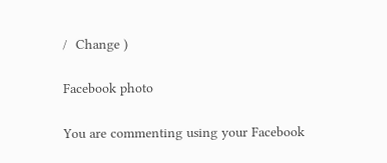/  Change )

Facebook photo

You are commenting using your Facebook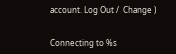account. Log Out /  Change )


Connecting to %s